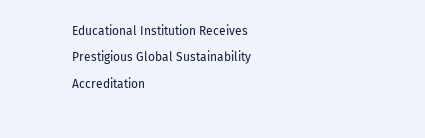Educational Institution Receives Prestigious Global Sustainability Accreditation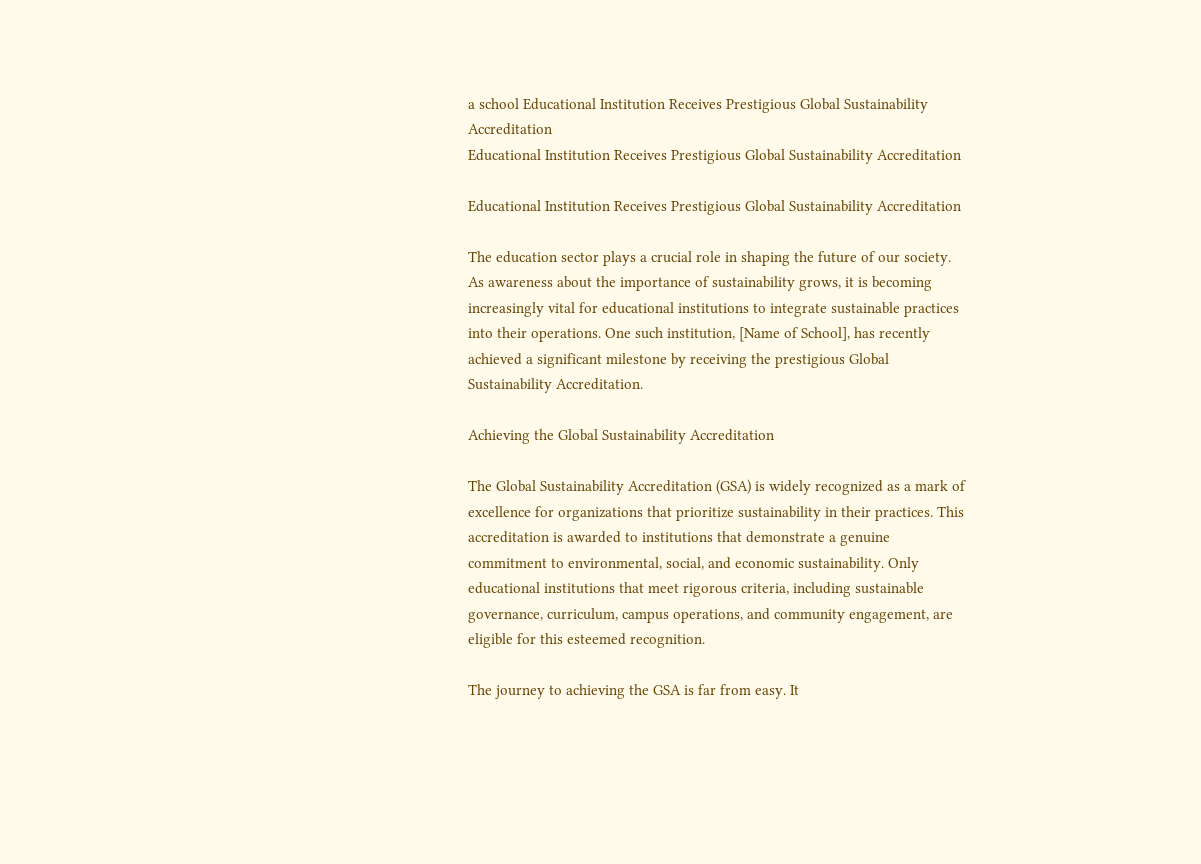a school Educational Institution Receives Prestigious Global Sustainability Accreditation
Educational Institution Receives Prestigious Global Sustainability Accreditation

Educational Institution Receives Prestigious Global Sustainability Accreditation

The education sector plays a crucial role in shaping the future of our society. As awareness about the importance of sustainability grows, it is becoming increasingly vital for educational institutions to integrate sustainable practices into their operations. One such institution, [Name of School], has recently achieved a significant milestone by receiving the prestigious Global Sustainability Accreditation.

Achieving the Global Sustainability Accreditation

The Global Sustainability Accreditation (GSA) is widely recognized as a mark of excellence for organizations that prioritize sustainability in their practices. This accreditation is awarded to institutions that demonstrate a genuine commitment to environmental, social, and economic sustainability. Only educational institutions that meet rigorous criteria, including sustainable governance, curriculum, campus operations, and community engagement, are eligible for this esteemed recognition.

The journey to achieving the GSA is far from easy. It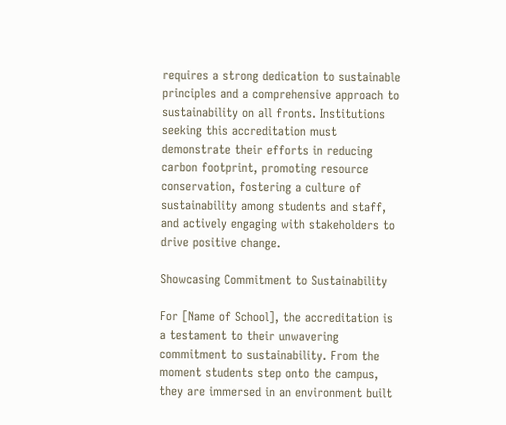requires a strong dedication to sustainable principles and a comprehensive approach to sustainability on all fronts. Institutions seeking this accreditation must demonstrate their efforts in reducing carbon footprint, promoting resource conservation, fostering a culture of sustainability among students and staff, and actively engaging with stakeholders to drive positive change.

Showcasing Commitment to Sustainability

For [Name of School], the accreditation is a testament to their unwavering commitment to sustainability. From the moment students step onto the campus, they are immersed in an environment built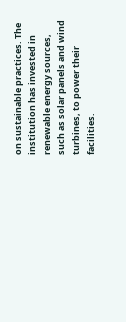on sustainable practices. The institution has invested in renewable energy sources, such as solar panels and wind turbines, to power their facilities.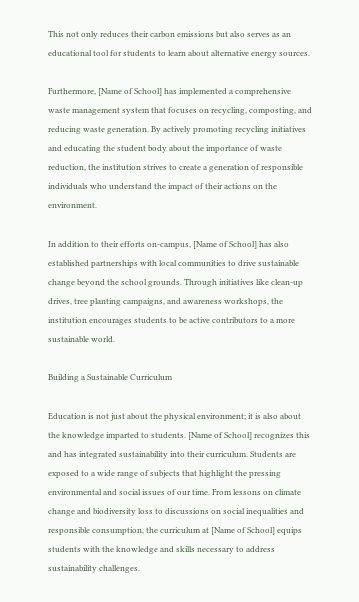This not only reduces their carbon emissions but also serves as an educational tool for students to learn about alternative energy sources.

Furthermore, [Name of School] has implemented a comprehensive waste management system that focuses on recycling, composting, and reducing waste generation. By actively promoting recycling initiatives and educating the student body about the importance of waste reduction, the institution strives to create a generation of responsible individuals who understand the impact of their actions on the environment.

In addition to their efforts on-campus, [Name of School] has also established partnerships with local communities to drive sustainable change beyond the school grounds. Through initiatives like clean-up drives, tree planting campaigns, and awareness workshops, the institution encourages students to be active contributors to a more sustainable world.

Building a Sustainable Curriculum

Education is not just about the physical environment; it is also about the knowledge imparted to students. [Name of School] recognizes this and has integrated sustainability into their curriculum. Students are exposed to a wide range of subjects that highlight the pressing environmental and social issues of our time. From lessons on climate change and biodiversity loss to discussions on social inequalities and responsible consumption, the curriculum at [Name of School] equips students with the knowledge and skills necessary to address sustainability challenges.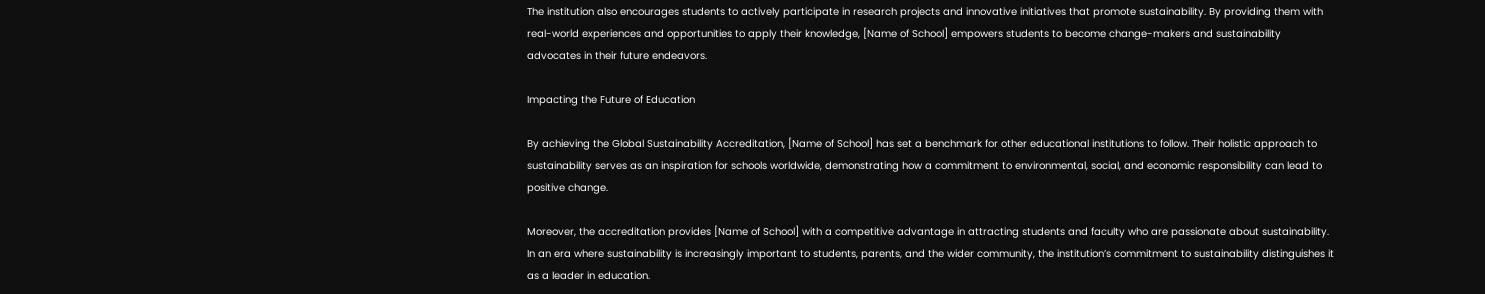The institution also encourages students to actively participate in research projects and innovative initiatives that promote sustainability. By providing them with real-world experiences and opportunities to apply their knowledge, [Name of School] empowers students to become change-makers and sustainability advocates in their future endeavors.

Impacting the Future of Education

By achieving the Global Sustainability Accreditation, [Name of School] has set a benchmark for other educational institutions to follow. Their holistic approach to sustainability serves as an inspiration for schools worldwide, demonstrating how a commitment to environmental, social, and economic responsibility can lead to positive change.

Moreover, the accreditation provides [Name of School] with a competitive advantage in attracting students and faculty who are passionate about sustainability. In an era where sustainability is increasingly important to students, parents, and the wider community, the institution’s commitment to sustainability distinguishes it as a leader in education.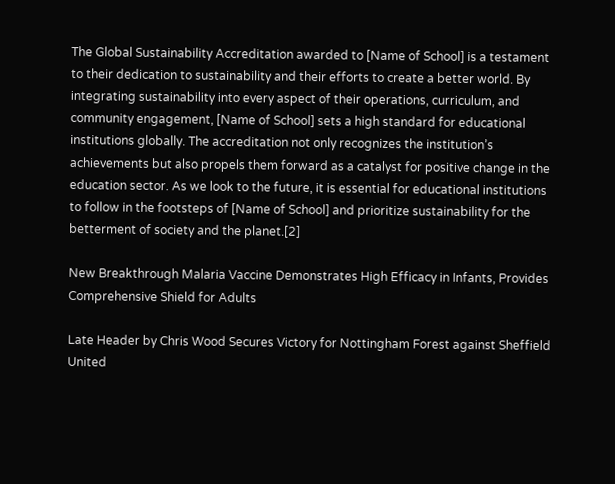The Global Sustainability Accreditation awarded to [Name of School] is a testament to their dedication to sustainability and their efforts to create a better world. By integrating sustainability into every aspect of their operations, curriculum, and community engagement, [Name of School] sets a high standard for educational institutions globally. The accreditation not only recognizes the institution’s achievements but also propels them forward as a catalyst for positive change in the education sector. As we look to the future, it is essential for educational institutions to follow in the footsteps of [Name of School] and prioritize sustainability for the betterment of society and the planet.[2]

New Breakthrough Malaria Vaccine Demonstrates High Efficacy in Infants, Provides Comprehensive Shield for Adults

Late Header by Chris Wood Secures Victory for Nottingham Forest against Sheffield United